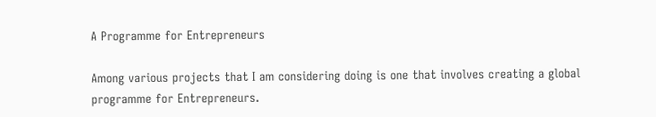A Programme for Entrepreneurs

Among various projects that I am considering doing is one that involves creating a global programme for Entrepreneurs.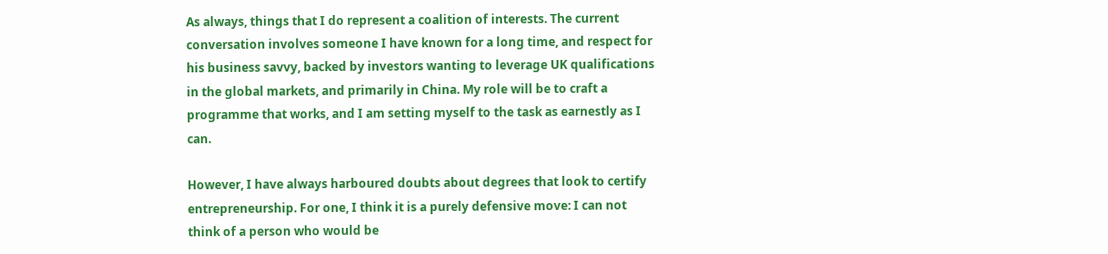As always, things that I do represent a coalition of interests. The current conversation involves someone I have known for a long time, and respect for his business savvy, backed by investors wanting to leverage UK qualifications in the global markets, and primarily in China. My role will be to craft a programme that works, and I am setting myself to the task as earnestly as I can.

However, I have always harboured doubts about degrees that look to certify entrepreneurship. For one, I think it is a purely defensive move: I can not think of a person who would be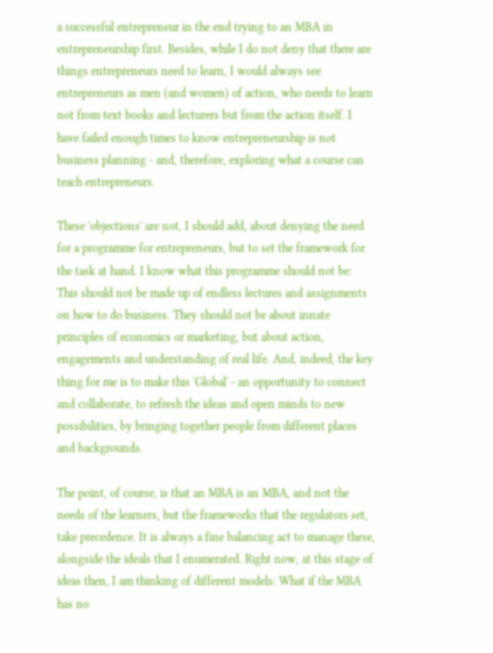a successful entrepreneur in the end trying to an MBA in entrepreneurship first. Besides, while I do not deny that there are things entrepreneurs need to learn, I would always see entrepreneurs as men (and women) of action, who needs to learn not from text books and lecturers but from the action itself. I have failed enough times to know entrepreneurship is not business planning - and, therefore, exploring what a course can teach entrepreneurs.

These 'objections' are not, I should add, about denying the need for a programme for entrepreneurs, but to set the framework for the task at hand. I know what this programme should not be: This should not be made up of endless lectures and assignments on how to do business. They should not be about innate principles of economics or marketing, but about action, engagements and understanding of real life. And, indeed, the key thing for me is to make this 'Global' - an opportunity to connect and collaborate, to refresh the ideas and open minds to new possibilities, by bringing together people from different places and backgrounds.

The point, of course, is that an MBA is an MBA, and not the needs of the learners, but the frameworks that the regulators set, take precedence. It is always a fine balancing act to manage these, alongside the ideals that I enumerated. Right now, at this stage of ideas then, I am thinking of different models: What if the MBA has no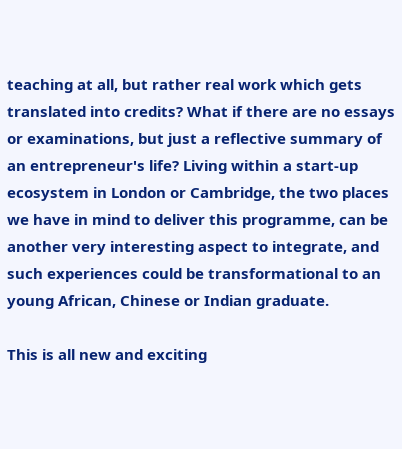teaching at all, but rather real work which gets translated into credits? What if there are no essays or examinations, but just a reflective summary of an entrepreneur's life? Living within a start-up ecosystem in London or Cambridge, the two places we have in mind to deliver this programme, can be another very interesting aspect to integrate, and such experiences could be transformational to an young African, Chinese or Indian graduate.

This is all new and exciting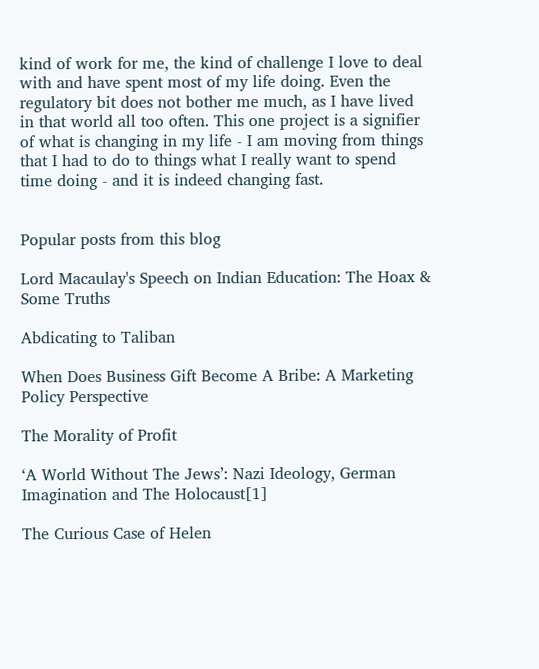kind of work for me, the kind of challenge I love to deal with and have spent most of my life doing. Even the regulatory bit does not bother me much, as I have lived in that world all too often. This one project is a signifier of what is changing in my life - I am moving from things that I had to do to things what I really want to spend time doing - and it is indeed changing fast.


Popular posts from this blog

Lord Macaulay's Speech on Indian Education: The Hoax & Some Truths

Abdicating to Taliban

When Does Business Gift Become A Bribe: A Marketing Policy Perspective

The Morality of Profit

‘A World Without The Jews’: Nazi Ideology, German Imagination and The Holocaust[1]

The Curious Case of Helen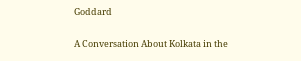Goddard

A Conversation About Kolkata in the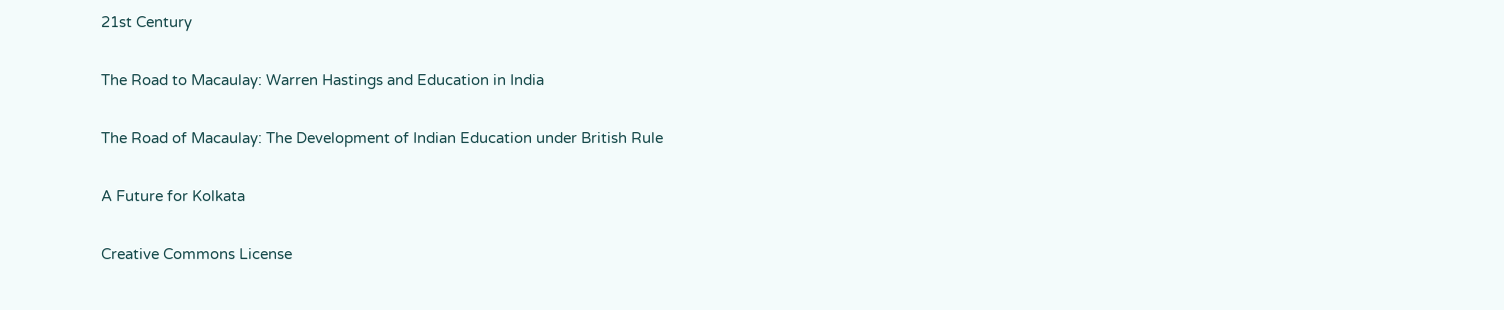21st Century

The Road to Macaulay: Warren Hastings and Education in India

The Road of Macaulay: The Development of Indian Education under British Rule

A Future for Kolkata

Creative Commons License